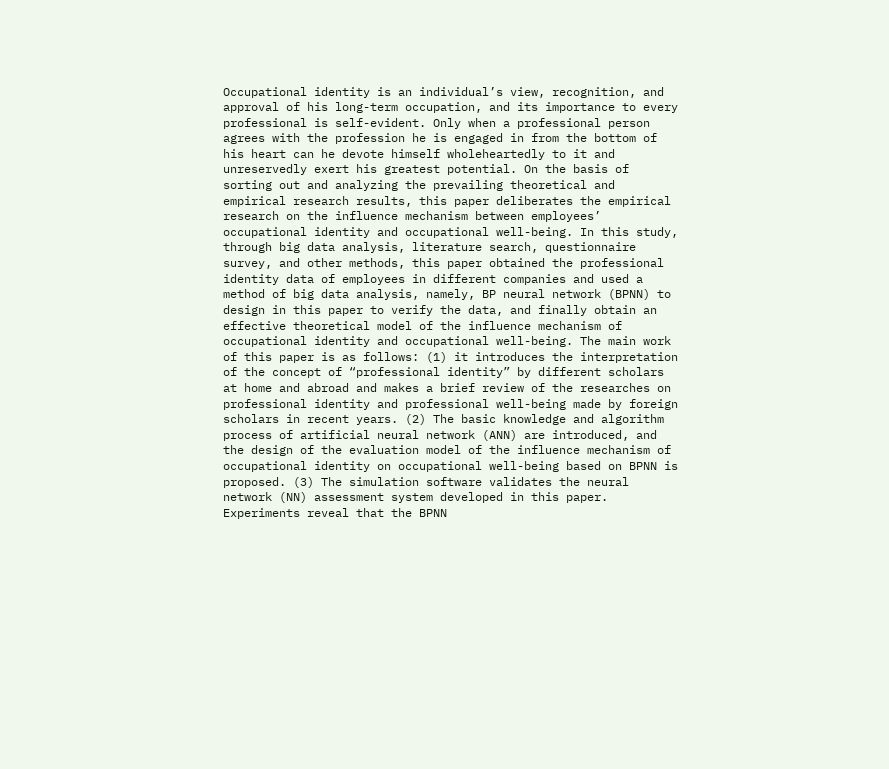Occupational identity is an individual’s view, recognition, and approval of his long-term occupation, and its importance to every professional is self-evident. Only when a professional person agrees with the profession he is engaged in from the bottom of his heart can he devote himself wholeheartedly to it and unreservedly exert his greatest potential. On the basis of sorting out and analyzing the prevailing theoretical and empirical research results, this paper deliberates the empirical research on the influence mechanism between employees’ occupational identity and occupational well-being. In this study, through big data analysis, literature search, questionnaire survey, and other methods, this paper obtained the professional identity data of employees in different companies and used a method of big data analysis, namely, BP neural network (BPNN) to design in this paper to verify the data, and finally obtain an effective theoretical model of the influence mechanism of occupational identity and occupational well-being. The main work of this paper is as follows: (1) it introduces the interpretation of the concept of “professional identity” by different scholars at home and abroad and makes a brief review of the researches on professional identity and professional well-being made by foreign scholars in recent years. (2) The basic knowledge and algorithm process of artificial neural network (ANN) are introduced, and the design of the evaluation model of the influence mechanism of occupational identity on occupational well-being based on BPNN is proposed. (3) The simulation software validates the neural network (NN) assessment system developed in this paper. Experiments reveal that the BPNN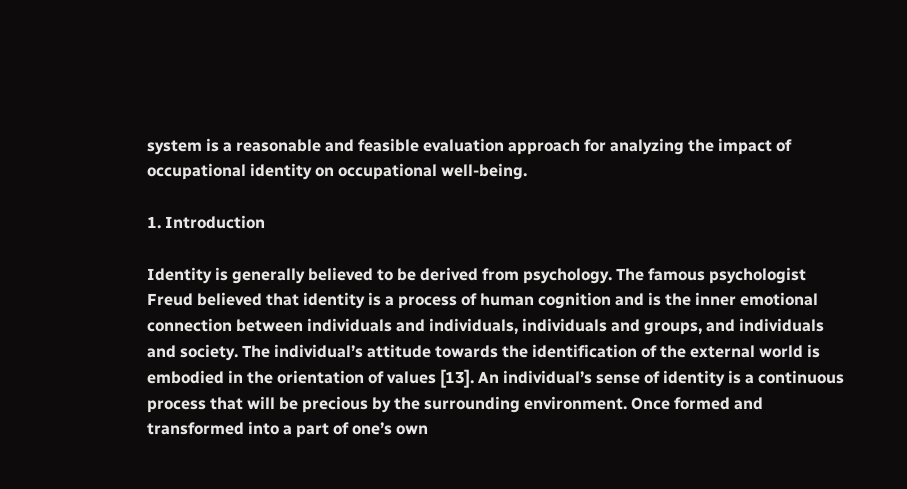system is a reasonable and feasible evaluation approach for analyzing the impact of occupational identity on occupational well-being.

1. Introduction

Identity is generally believed to be derived from psychology. The famous psychologist Freud believed that identity is a process of human cognition and is the inner emotional connection between individuals and individuals, individuals and groups, and individuals and society. The individual’s attitude towards the identification of the external world is embodied in the orientation of values [13]. An individual’s sense of identity is a continuous process that will be precious by the surrounding environment. Once formed and transformed into a part of one’s own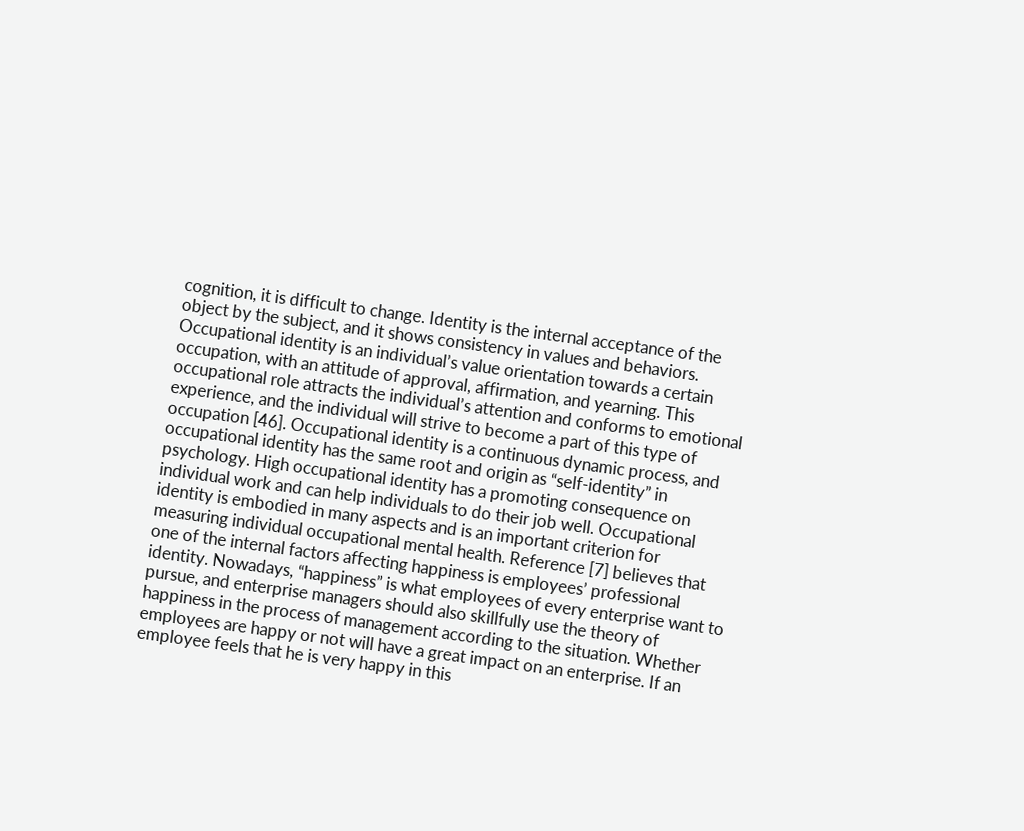cognition, it is difficult to change. Identity is the internal acceptance of the object by the subject, and it shows consistency in values and behaviors. Occupational identity is an individual’s value orientation towards a certain occupation, with an attitude of approval, affirmation, and yearning. This occupational role attracts the individual’s attention and conforms to emotional experience, and the individual will strive to become a part of this type of occupation [46]. Occupational identity is a continuous dynamic process, and occupational identity has the same root and origin as “self-identity” in psychology. High occupational identity has a promoting consequence on individual work and can help individuals to do their job well. Occupational identity is embodied in many aspects and is an important criterion for measuring individual occupational mental health. Reference [7] believes that one of the internal factors affecting happiness is employees’ professional identity. Nowadays, “happiness” is what employees of every enterprise want to pursue, and enterprise managers should also skillfully use the theory of happiness in the process of management according to the situation. Whether employees are happy or not will have a great impact on an enterprise. If an employee feels that he is very happy in this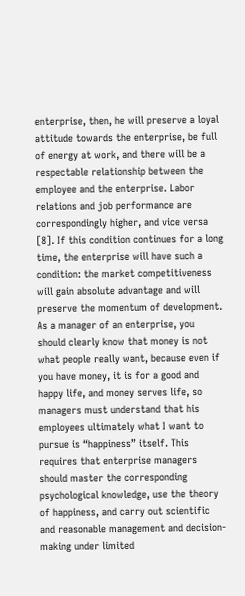enterprise, then, he will preserve a loyal attitude towards the enterprise, be full of energy at work, and there will be a respectable relationship between the employee and the enterprise. Labor relations and job performance are correspondingly higher, and vice versa [8]. If this condition continues for a long time, the enterprise will have such a condition: the market competitiveness will gain absolute advantage and will preserve the momentum of development. As a manager of an enterprise, you should clearly know that money is not what people really want, because even if you have money, it is for a good and happy life, and money serves life, so managers must understand that his employees ultimately what I want to pursue is “happiness” itself. This requires that enterprise managers should master the corresponding psychological knowledge, use the theory of happiness, and carry out scientific and reasonable management and decision-making under limited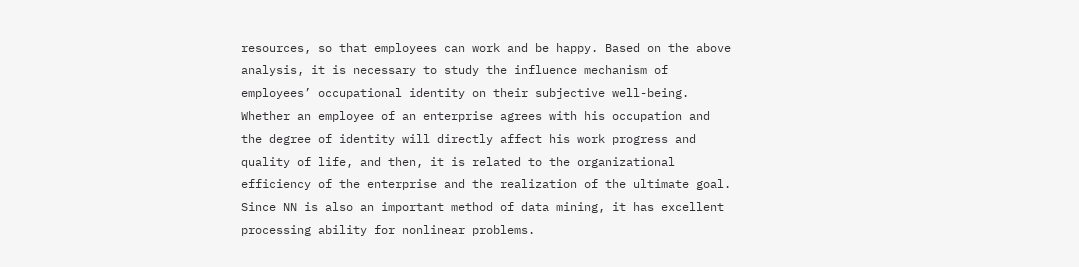resources, so that employees can work and be happy. Based on the above analysis, it is necessary to study the influence mechanism of employees’ occupational identity on their subjective well-being. Whether an employee of an enterprise agrees with his occupation and the degree of identity will directly affect his work progress and quality of life, and then, it is related to the organizational efficiency of the enterprise and the realization of the ultimate goal. Since NN is also an important method of data mining, it has excellent processing ability for nonlinear problems.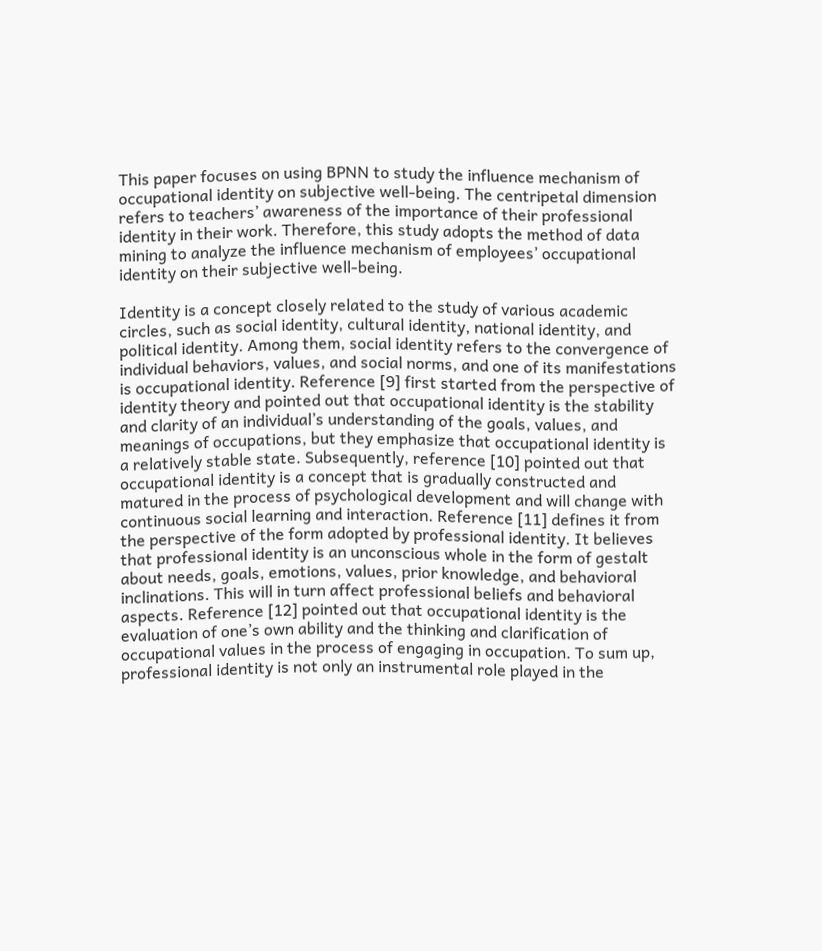This paper focuses on using BPNN to study the influence mechanism of occupational identity on subjective well-being. The centripetal dimension refers to teachers’ awareness of the importance of their professional identity in their work. Therefore, this study adopts the method of data mining to analyze the influence mechanism of employees’ occupational identity on their subjective well-being.

Identity is a concept closely related to the study of various academic circles, such as social identity, cultural identity, national identity, and political identity. Among them, social identity refers to the convergence of individual behaviors, values, and social norms, and one of its manifestations is occupational identity. Reference [9] first started from the perspective of identity theory and pointed out that occupational identity is the stability and clarity of an individual’s understanding of the goals, values, and meanings of occupations, but they emphasize that occupational identity is a relatively stable state. Subsequently, reference [10] pointed out that occupational identity is a concept that is gradually constructed and matured in the process of psychological development and will change with continuous social learning and interaction. Reference [11] defines it from the perspective of the form adopted by professional identity. It believes that professional identity is an unconscious whole in the form of gestalt about needs, goals, emotions, values, prior knowledge, and behavioral inclinations. This will in turn affect professional beliefs and behavioral aspects. Reference [12] pointed out that occupational identity is the evaluation of one’s own ability and the thinking and clarification of occupational values in the process of engaging in occupation. To sum up, professional identity is not only an instrumental role played in the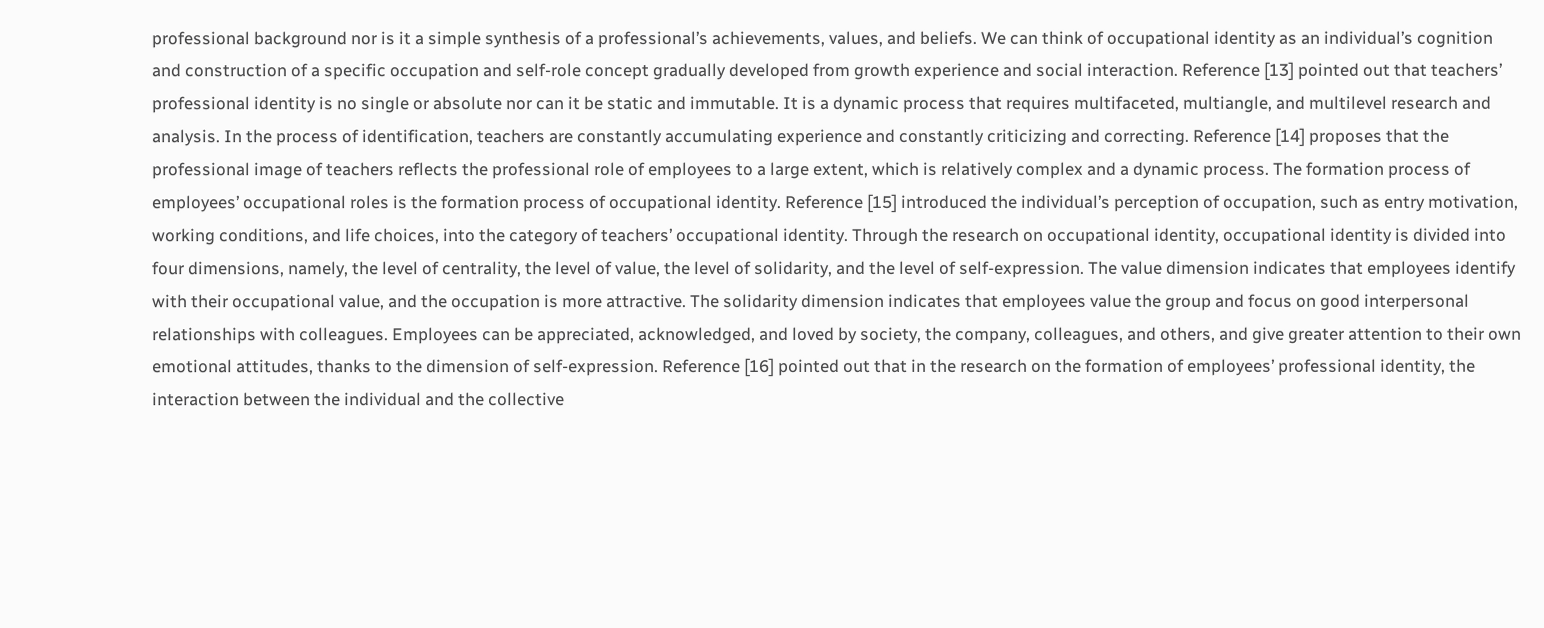professional background nor is it a simple synthesis of a professional’s achievements, values, and beliefs. We can think of occupational identity as an individual’s cognition and construction of a specific occupation and self-role concept gradually developed from growth experience and social interaction. Reference [13] pointed out that teachers’ professional identity is no single or absolute nor can it be static and immutable. It is a dynamic process that requires multifaceted, multiangle, and multilevel research and analysis. In the process of identification, teachers are constantly accumulating experience and constantly criticizing and correcting. Reference [14] proposes that the professional image of teachers reflects the professional role of employees to a large extent, which is relatively complex and a dynamic process. The formation process of employees’ occupational roles is the formation process of occupational identity. Reference [15] introduced the individual’s perception of occupation, such as entry motivation, working conditions, and life choices, into the category of teachers’ occupational identity. Through the research on occupational identity, occupational identity is divided into four dimensions, namely, the level of centrality, the level of value, the level of solidarity, and the level of self-expression. The value dimension indicates that employees identify with their occupational value, and the occupation is more attractive. The solidarity dimension indicates that employees value the group and focus on good interpersonal relationships with colleagues. Employees can be appreciated, acknowledged, and loved by society, the company, colleagues, and others, and give greater attention to their own emotional attitudes, thanks to the dimension of self-expression. Reference [16] pointed out that in the research on the formation of employees’ professional identity, the interaction between the individual and the collective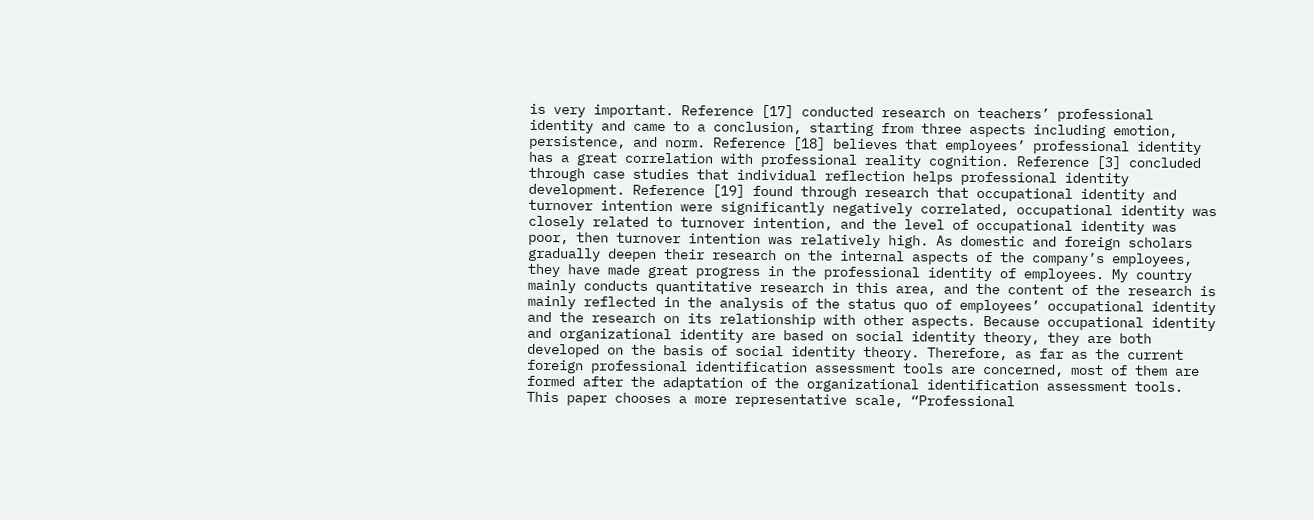is very important. Reference [17] conducted research on teachers’ professional identity and came to a conclusion, starting from three aspects including emotion, persistence, and norm. Reference [18] believes that employees’ professional identity has a great correlation with professional reality cognition. Reference [3] concluded through case studies that individual reflection helps professional identity development. Reference [19] found through research that occupational identity and turnover intention were significantly negatively correlated, occupational identity was closely related to turnover intention, and the level of occupational identity was poor, then turnover intention was relatively high. As domestic and foreign scholars gradually deepen their research on the internal aspects of the company’s employees, they have made great progress in the professional identity of employees. My country mainly conducts quantitative research in this area, and the content of the research is mainly reflected in the analysis of the status quo of employees’ occupational identity and the research on its relationship with other aspects. Because occupational identity and organizational identity are based on social identity theory, they are both developed on the basis of social identity theory. Therefore, as far as the current foreign professional identification assessment tools are concerned, most of them are formed after the adaptation of the organizational identification assessment tools. This paper chooses a more representative scale, “Professional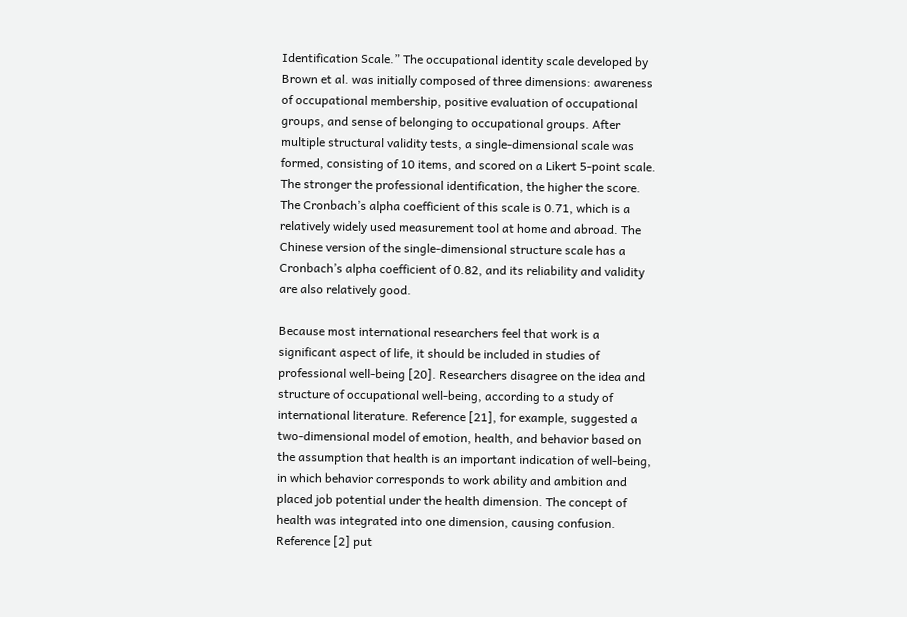Identification Scale.” The occupational identity scale developed by Brown et al. was initially composed of three dimensions: awareness of occupational membership, positive evaluation of occupational groups, and sense of belonging to occupational groups. After multiple structural validity tests, a single-dimensional scale was formed, consisting of 10 items, and scored on a Likert 5-point scale. The stronger the professional identification, the higher the score. The Cronbach’s alpha coefficient of this scale is 0.71, which is a relatively widely used measurement tool at home and abroad. The Chinese version of the single-dimensional structure scale has a Cronbach’s alpha coefficient of 0.82, and its reliability and validity are also relatively good.

Because most international researchers feel that work is a significant aspect of life, it should be included in studies of professional well-being [20]. Researchers disagree on the idea and structure of occupational well-being, according to a study of international literature. Reference [21], for example, suggested a two-dimensional model of emotion, health, and behavior based on the assumption that health is an important indication of well-being, in which behavior corresponds to work ability and ambition and placed job potential under the health dimension. The concept of health was integrated into one dimension, causing confusion. Reference [2] put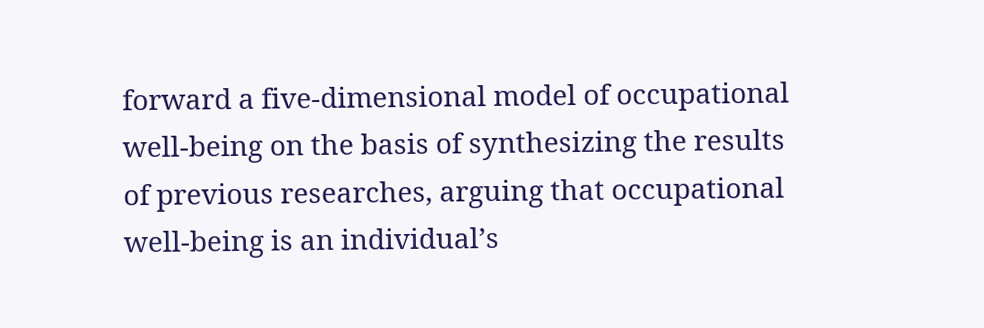forward a five-dimensional model of occupational well-being on the basis of synthesizing the results of previous researches, arguing that occupational well-being is an individual’s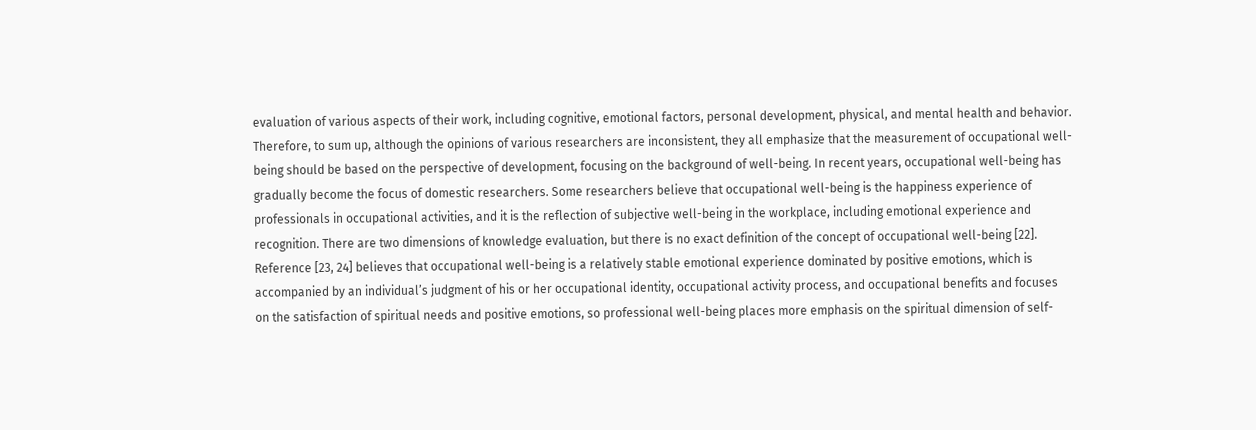evaluation of various aspects of their work, including cognitive, emotional factors, personal development, physical, and mental health and behavior. Therefore, to sum up, although the opinions of various researchers are inconsistent, they all emphasize that the measurement of occupational well-being should be based on the perspective of development, focusing on the background of well-being. In recent years, occupational well-being has gradually become the focus of domestic researchers. Some researchers believe that occupational well-being is the happiness experience of professionals in occupational activities, and it is the reflection of subjective well-being in the workplace, including emotional experience and recognition. There are two dimensions of knowledge evaluation, but there is no exact definition of the concept of occupational well-being [22]. Reference [23, 24] believes that occupational well-being is a relatively stable emotional experience dominated by positive emotions, which is accompanied by an individual’s judgment of his or her occupational identity, occupational activity process, and occupational benefits and focuses on the satisfaction of spiritual needs and positive emotions, so professional well-being places more emphasis on the spiritual dimension of self-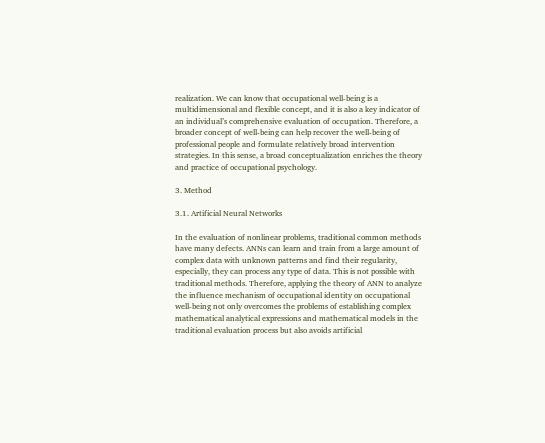realization. We can know that occupational well-being is a multidimensional and flexible concept, and it is also a key indicator of an individual’s comprehensive evaluation of occupation. Therefore, a broader concept of well-being can help recover the well-being of professional people and formulate relatively broad intervention strategies. In this sense, a broad conceptualization enriches the theory and practice of occupational psychology.

3. Method

3.1. Artificial Neural Networks

In the evaluation of nonlinear problems, traditional common methods have many defects. ANNs can learn and train from a large amount of complex data with unknown patterns and find their regularity, especially, they can process any type of data. This is not possible with traditional methods. Therefore, applying the theory of ANN to analyze the influence mechanism of occupational identity on occupational well-being not only overcomes the problems of establishing complex mathematical analytical expressions and mathematical models in the traditional evaluation process but also avoids artificial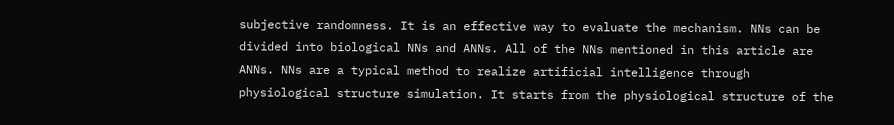subjective randomness. It is an effective way to evaluate the mechanism. NNs can be divided into biological NNs and ANNs. All of the NNs mentioned in this article are ANNs. NNs are a typical method to realize artificial intelligence through physiological structure simulation. It starts from the physiological structure of the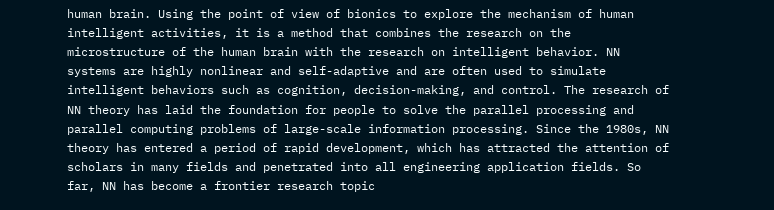human brain. Using the point of view of bionics to explore the mechanism of human intelligent activities, it is a method that combines the research on the microstructure of the human brain with the research on intelligent behavior. NN systems are highly nonlinear and self-adaptive and are often used to simulate intelligent behaviors such as cognition, decision-making, and control. The research of NN theory has laid the foundation for people to solve the parallel processing and parallel computing problems of large-scale information processing. Since the 1980s, NN theory has entered a period of rapid development, which has attracted the attention of scholars in many fields and penetrated into all engineering application fields. So far, NN has become a frontier research topic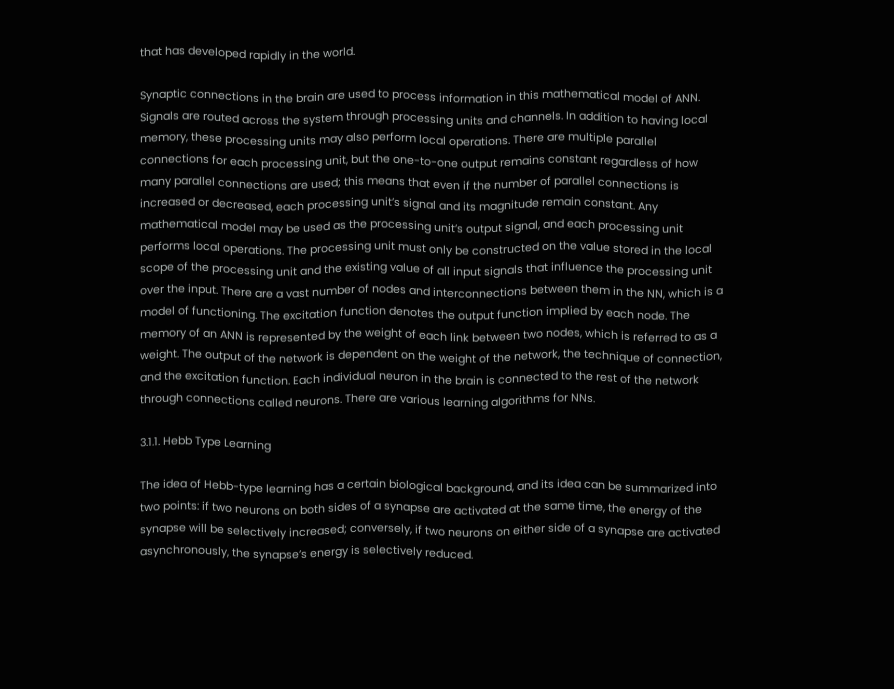that has developed rapidly in the world.

Synaptic connections in the brain are used to process information in this mathematical model of ANN. Signals are routed across the system through processing units and channels. In addition to having local memory, these processing units may also perform local operations. There are multiple parallel connections for each processing unit, but the one-to-one output remains constant regardless of how many parallel connections are used; this means that even if the number of parallel connections is increased or decreased, each processing unit’s signal and its magnitude remain constant. Any mathematical model may be used as the processing unit’s output signal, and each processing unit performs local operations. The processing unit must only be constructed on the value stored in the local scope of the processing unit and the existing value of all input signals that influence the processing unit over the input. There are a vast number of nodes and interconnections between them in the NN, which is a model of functioning. The excitation function denotes the output function implied by each node. The memory of an ANN is represented by the weight of each link between two nodes, which is referred to as a weight. The output of the network is dependent on the weight of the network, the technique of connection, and the excitation function. Each individual neuron in the brain is connected to the rest of the network through connections called neurons. There are various learning algorithms for NNs.

3.1.1. Hebb Type Learning

The idea of Hebb-type learning has a certain biological background, and its idea can be summarized into two points: if two neurons on both sides of a synapse are activated at the same time, the energy of the synapse will be selectively increased; conversely, if two neurons on either side of a synapse are activated asynchronously, the synapse’s energy is selectively reduced.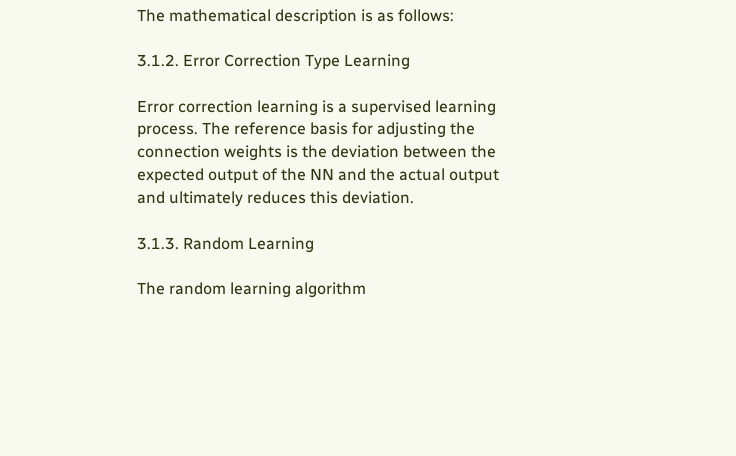The mathematical description is as follows:

3.1.2. Error Correction Type Learning

Error correction learning is a supervised learning process. The reference basis for adjusting the connection weights is the deviation between the expected output of the NN and the actual output and ultimately reduces this deviation.

3.1.3. Random Learning

The random learning algorithm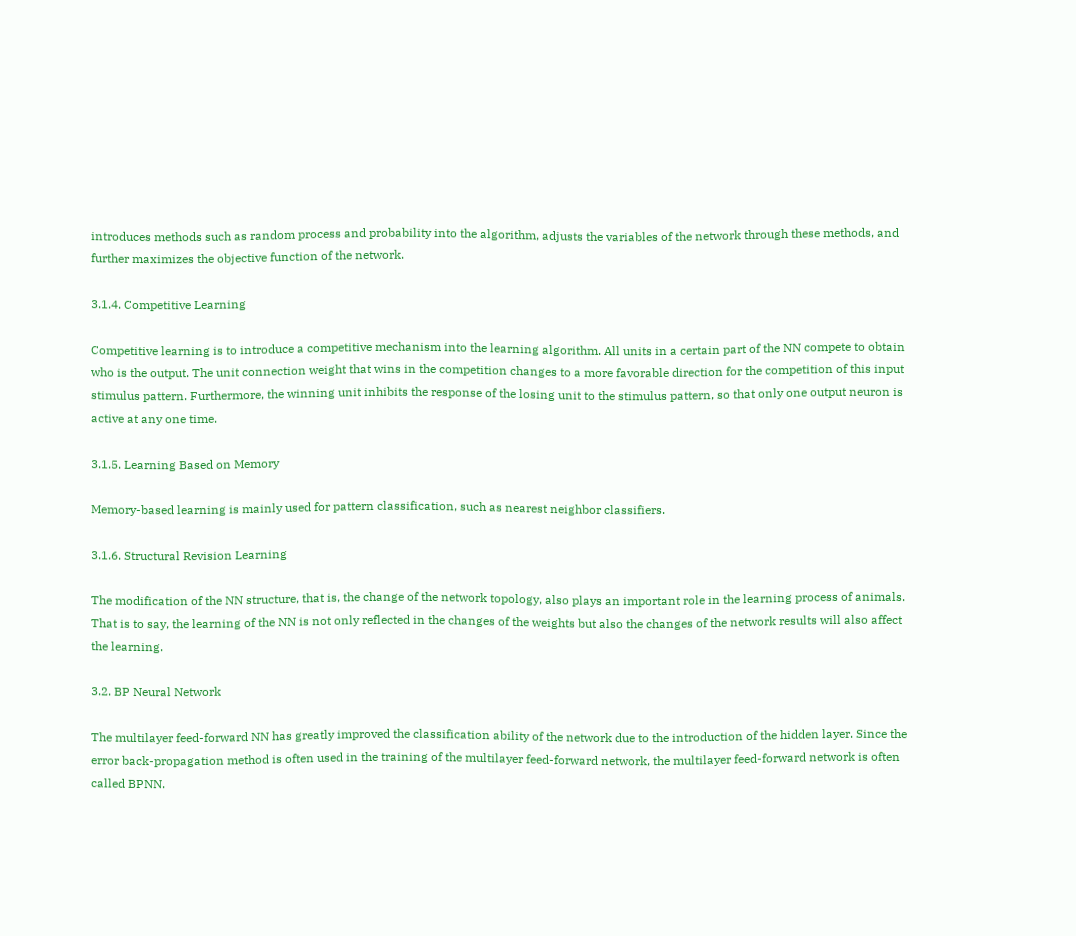introduces methods such as random process and probability into the algorithm, adjusts the variables of the network through these methods, and further maximizes the objective function of the network.

3.1.4. Competitive Learning

Competitive learning is to introduce a competitive mechanism into the learning algorithm. All units in a certain part of the NN compete to obtain who is the output. The unit connection weight that wins in the competition changes to a more favorable direction for the competition of this input stimulus pattern. Furthermore, the winning unit inhibits the response of the losing unit to the stimulus pattern, so that only one output neuron is active at any one time.

3.1.5. Learning Based on Memory

Memory-based learning is mainly used for pattern classification, such as nearest neighbor classifiers.

3.1.6. Structural Revision Learning

The modification of the NN structure, that is, the change of the network topology, also plays an important role in the learning process of animals. That is to say, the learning of the NN is not only reflected in the changes of the weights but also the changes of the network results will also affect the learning.

3.2. BP Neural Network

The multilayer feed-forward NN has greatly improved the classification ability of the network due to the introduction of the hidden layer. Since the error back-propagation method is often used in the training of the multilayer feed-forward network, the multilayer feed-forward network is often called BPNN.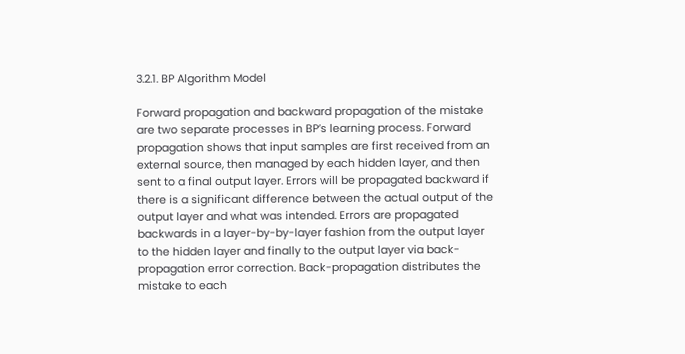3.2.1. BP Algorithm Model

Forward propagation and backward propagation of the mistake are two separate processes in BP’s learning process. Forward propagation shows that input samples are first received from an external source, then managed by each hidden layer, and then sent to a final output layer. Errors will be propagated backward if there is a significant difference between the actual output of the output layer and what was intended. Errors are propagated backwards in a layer-by-by-layer fashion from the output layer to the hidden layer and finally to the output layer via back-propagation error correction. Back-propagation distributes the mistake to each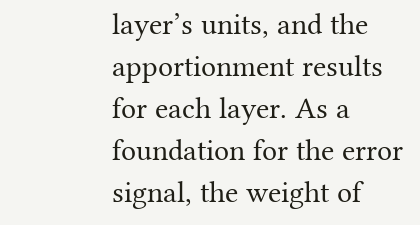layer’s units, and the apportionment results for each layer. As a foundation for the error signal, the weight of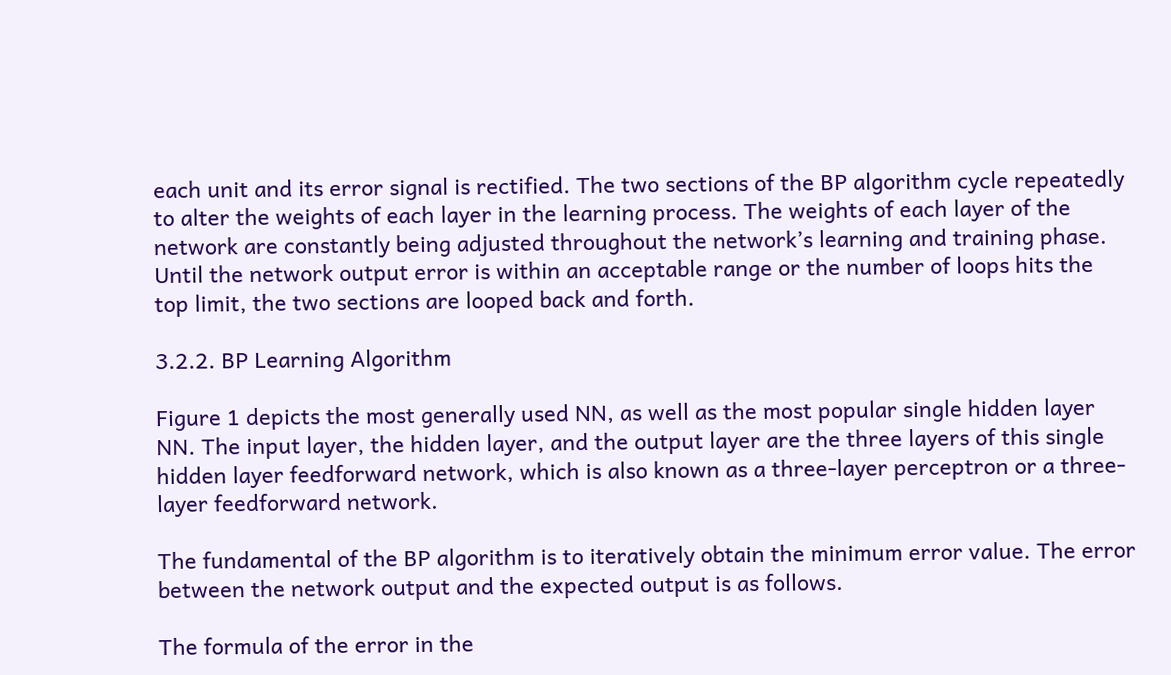each unit and its error signal is rectified. The two sections of the BP algorithm cycle repeatedly to alter the weights of each layer in the learning process. The weights of each layer of the network are constantly being adjusted throughout the network’s learning and training phase. Until the network output error is within an acceptable range or the number of loops hits the top limit, the two sections are looped back and forth.

3.2.2. BP Learning Algorithm

Figure 1 depicts the most generally used NN, as well as the most popular single hidden layer NN. The input layer, the hidden layer, and the output layer are the three layers of this single hidden layer feedforward network, which is also known as a three-layer perceptron or a three-layer feedforward network.

The fundamental of the BP algorithm is to iteratively obtain the minimum error value. The error between the network output and the expected output is as follows.

The formula of the error in the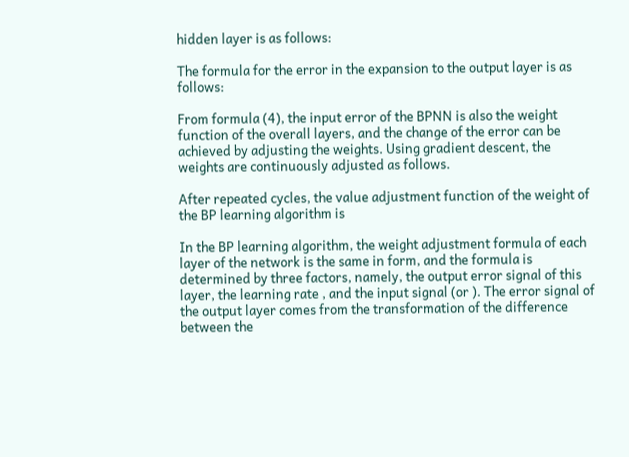hidden layer is as follows:

The formula for the error in the expansion to the output layer is as follows:

From formula (4), the input error of the BPNN is also the weight function of the overall layers, and the change of the error can be achieved by adjusting the weights. Using gradient descent, the weights are continuously adjusted as follows.

After repeated cycles, the value adjustment function of the weight of the BP learning algorithm is

In the BP learning algorithm, the weight adjustment formula of each layer of the network is the same in form, and the formula is determined by three factors, namely, the output error signal of this layer, the learning rate , and the input signal (or ). The error signal of the output layer comes from the transformation of the difference between the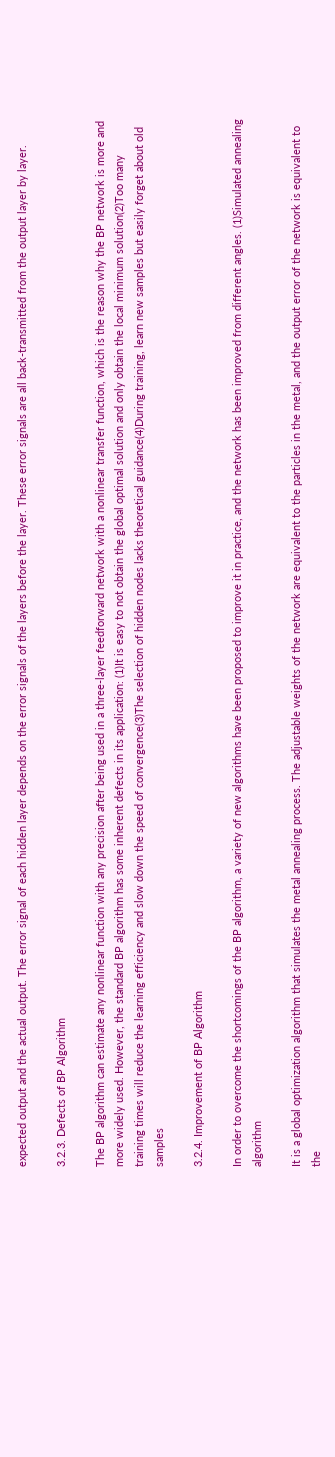expected output and the actual output. The error signal of each hidden layer depends on the error signals of the layers before the layer. These error signals are all back-transmitted from the output layer by layer.

3.2.3. Defects of BP Algorithm

The BP algorithm can estimate any nonlinear function with any precision after being used in a three-layer feedforward network with a nonlinear transfer function, which is the reason why the BP network is more and more widely used. However, the standard BP algorithm has some inherent defects in its application: (1)It is easy to not obtain the global optimal solution and only obtain the local minimum solution(2)Too many training times will reduce the learning efficiency and slow down the speed of convergence(3)The selection of hidden nodes lacks theoretical guidance(4)During training, learn new samples but easily forget about old samples

3.2.4. Improvement of BP Algorithm

In order to overcome the shortcomings of the BP algorithm, a variety of new algorithms have been proposed to improve it in practice, and the network has been improved from different angles. (1)Simulated annealing algorithm

It is a global optimization algorithm that simulates the metal annealing process. The adjustable weights of the network are equivalent to the particles in the metal, and the output error of the network is equivalent to the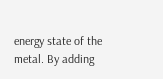energy state of the metal. By adding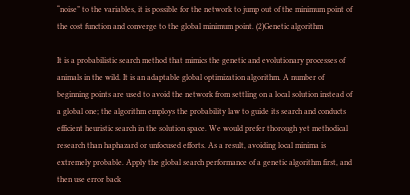“noise” to the variables, it is possible for the network to jump out of the minimum point of the cost function and converge to the global minimum point. (2)Genetic algorithm

It is a probabilistic search method that mimics the genetic and evolutionary processes of animals in the wild. It is an adaptable global optimization algorithm. A number of beginning points are used to avoid the network from settling on a local solution instead of a global one; the algorithm employs the probability law to guide its search and conducts efficient heuristic search in the solution space. We would prefer thorough yet methodical research than haphazard or unfocused efforts. As a result, avoiding local minima is extremely probable. Apply the global search performance of a genetic algorithm first, and then use error back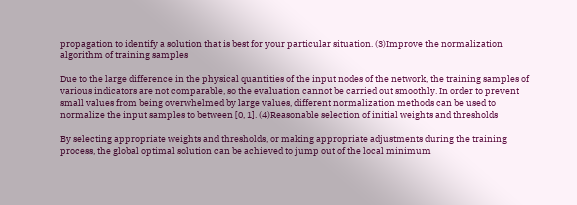propagation to identify a solution that is best for your particular situation. (3)Improve the normalization algorithm of training samples

Due to the large difference in the physical quantities of the input nodes of the network, the training samples of various indicators are not comparable, so the evaluation cannot be carried out smoothly. In order to prevent small values from being overwhelmed by large values, different normalization methods can be used to normalize the input samples to between [0, 1]. (4)Reasonable selection of initial weights and thresholds

By selecting appropriate weights and thresholds, or making appropriate adjustments during the training process, the global optimal solution can be achieved to jump out of the local minimum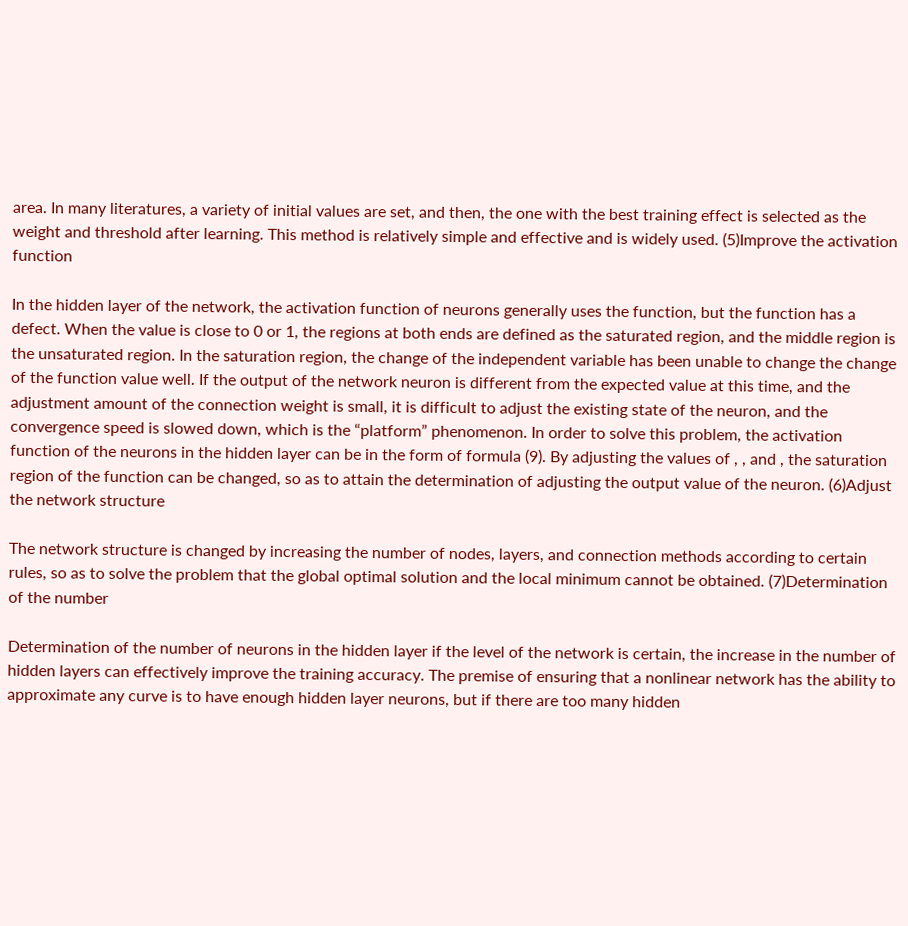area. In many literatures, a variety of initial values are set, and then, the one with the best training effect is selected as the weight and threshold after learning. This method is relatively simple and effective and is widely used. (5)Improve the activation function

In the hidden layer of the network, the activation function of neurons generally uses the function, but the function has a defect. When the value is close to 0 or 1, the regions at both ends are defined as the saturated region, and the middle region is the unsaturated region. In the saturation region, the change of the independent variable has been unable to change the change of the function value well. If the output of the network neuron is different from the expected value at this time, and the adjustment amount of the connection weight is small, it is difficult to adjust the existing state of the neuron, and the convergence speed is slowed down, which is the “platform” phenomenon. In order to solve this problem, the activation function of the neurons in the hidden layer can be in the form of formula (9). By adjusting the values of , , and , the saturation region of the function can be changed, so as to attain the determination of adjusting the output value of the neuron. (6)Adjust the network structure

The network structure is changed by increasing the number of nodes, layers, and connection methods according to certain rules, so as to solve the problem that the global optimal solution and the local minimum cannot be obtained. (7)Determination of the number

Determination of the number of neurons in the hidden layer if the level of the network is certain, the increase in the number of hidden layers can effectively improve the training accuracy. The premise of ensuring that a nonlinear network has the ability to approximate any curve is to have enough hidden layer neurons, but if there are too many hidden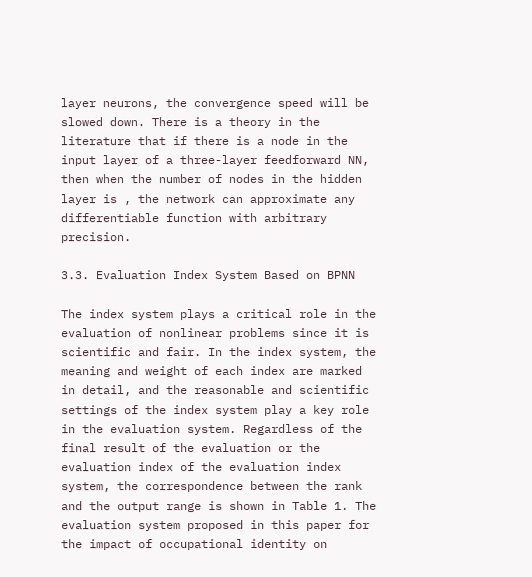layer neurons, the convergence speed will be slowed down. There is a theory in the literature that if there is a node in the input layer of a three-layer feedforward NN, then when the number of nodes in the hidden layer is , the network can approximate any differentiable function with arbitrary precision.

3.3. Evaluation Index System Based on BPNN

The index system plays a critical role in the evaluation of nonlinear problems since it is scientific and fair. In the index system, the meaning and weight of each index are marked in detail, and the reasonable and scientific settings of the index system play a key role in the evaluation system. Regardless of the final result of the evaluation or the evaluation index of the evaluation index system, the correspondence between the rank and the output range is shown in Table 1. The evaluation system proposed in this paper for the impact of occupational identity on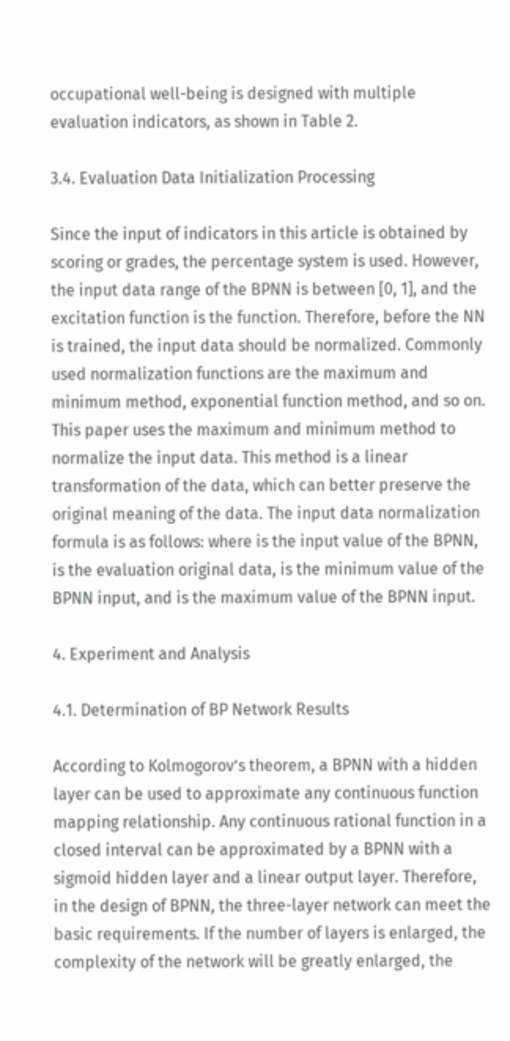occupational well-being is designed with multiple evaluation indicators, as shown in Table 2.

3.4. Evaluation Data Initialization Processing

Since the input of indicators in this article is obtained by scoring or grades, the percentage system is used. However, the input data range of the BPNN is between [0, 1], and the excitation function is the function. Therefore, before the NN is trained, the input data should be normalized. Commonly used normalization functions are the maximum and minimum method, exponential function method, and so on. This paper uses the maximum and minimum method to normalize the input data. This method is a linear transformation of the data, which can better preserve the original meaning of the data. The input data normalization formula is as follows: where is the input value of the BPNN, is the evaluation original data, is the minimum value of the BPNN input, and is the maximum value of the BPNN input.

4. Experiment and Analysis

4.1. Determination of BP Network Results

According to Kolmogorov’s theorem, a BPNN with a hidden layer can be used to approximate any continuous function mapping relationship. Any continuous rational function in a closed interval can be approximated by a BPNN with a sigmoid hidden layer and a linear output layer. Therefore, in the design of BPNN, the three-layer network can meet the basic requirements. If the number of layers is enlarged, the complexity of the network will be greatly enlarged, the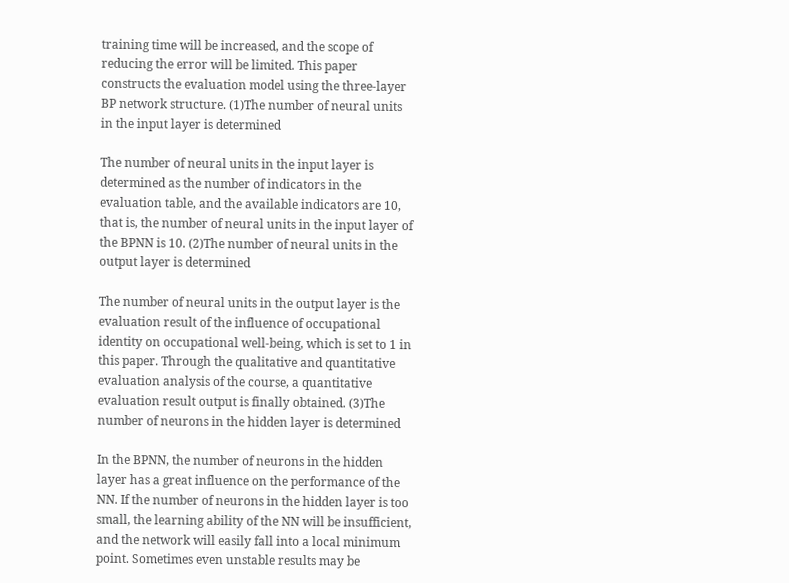training time will be increased, and the scope of reducing the error will be limited. This paper constructs the evaluation model using the three-layer BP network structure. (1)The number of neural units in the input layer is determined

The number of neural units in the input layer is determined as the number of indicators in the evaluation table, and the available indicators are 10, that is, the number of neural units in the input layer of the BPNN is 10. (2)The number of neural units in the output layer is determined

The number of neural units in the output layer is the evaluation result of the influence of occupational identity on occupational well-being, which is set to 1 in this paper. Through the qualitative and quantitative evaluation analysis of the course, a quantitative evaluation result output is finally obtained. (3)The number of neurons in the hidden layer is determined

In the BPNN, the number of neurons in the hidden layer has a great influence on the performance of the NN. If the number of neurons in the hidden layer is too small, the learning ability of the NN will be insufficient, and the network will easily fall into a local minimum point. Sometimes even unstable results may be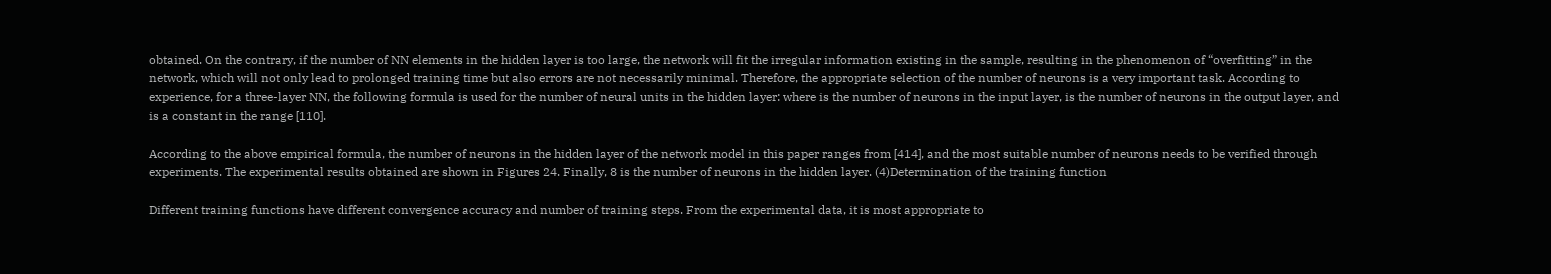obtained. On the contrary, if the number of NN elements in the hidden layer is too large, the network will fit the irregular information existing in the sample, resulting in the phenomenon of “overfitting” in the network, which will not only lead to prolonged training time but also errors are not necessarily minimal. Therefore, the appropriate selection of the number of neurons is a very important task. According to experience, for a three-layer NN, the following formula is used for the number of neural units in the hidden layer: where is the number of neurons in the input layer, is the number of neurons in the output layer, and is a constant in the range [110].

According to the above empirical formula, the number of neurons in the hidden layer of the network model in this paper ranges from [414], and the most suitable number of neurons needs to be verified through experiments. The experimental results obtained are shown in Figures 24. Finally, 8 is the number of neurons in the hidden layer. (4)Determination of the training function

Different training functions have different convergence accuracy and number of training steps. From the experimental data, it is most appropriate to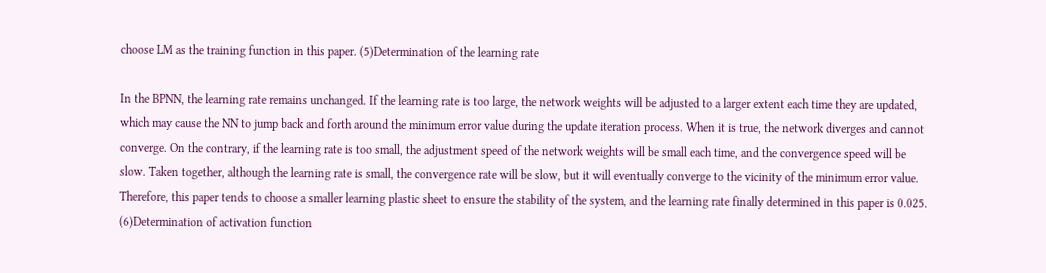choose LM as the training function in this paper. (5)Determination of the learning rate

In the BPNN, the learning rate remains unchanged. If the learning rate is too large, the network weights will be adjusted to a larger extent each time they are updated, which may cause the NN to jump back and forth around the minimum error value during the update iteration process. When it is true, the network diverges and cannot converge. On the contrary, if the learning rate is too small, the adjustment speed of the network weights will be small each time, and the convergence speed will be slow. Taken together, although the learning rate is small, the convergence rate will be slow, but it will eventually converge to the vicinity of the minimum error value. Therefore, this paper tends to choose a smaller learning plastic sheet to ensure the stability of the system, and the learning rate finally determined in this paper is 0.025. (6)Determination of activation function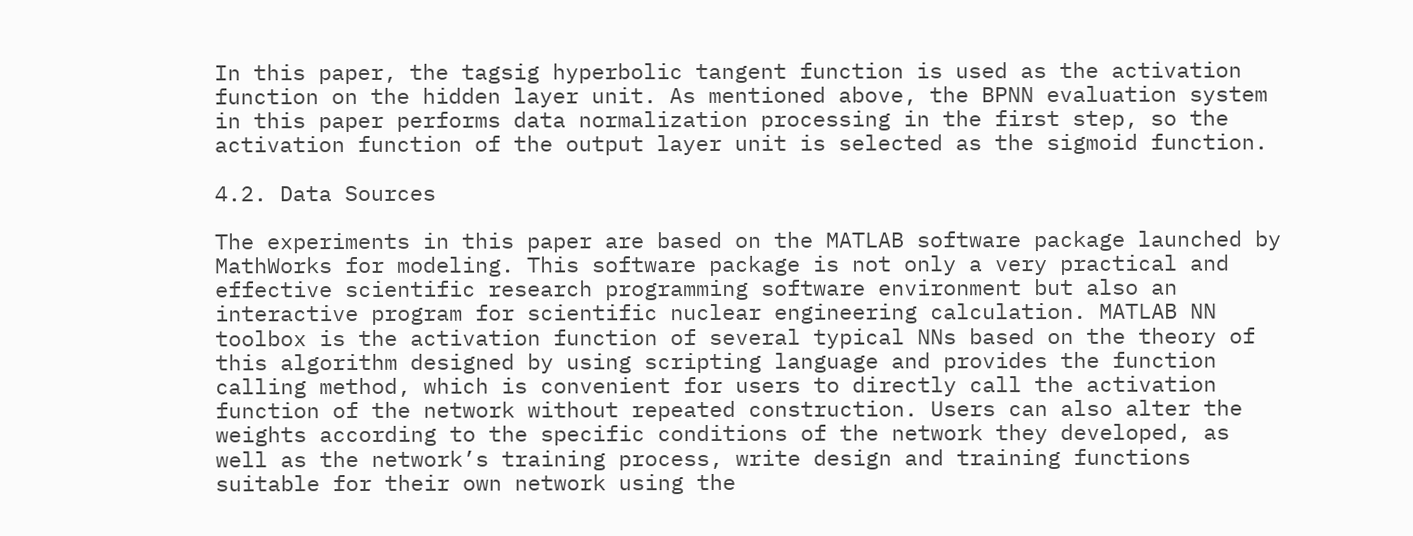In this paper, the tagsig hyperbolic tangent function is used as the activation function on the hidden layer unit. As mentioned above, the BPNN evaluation system in this paper performs data normalization processing in the first step, so the activation function of the output layer unit is selected as the sigmoid function.

4.2. Data Sources

The experiments in this paper are based on the MATLAB software package launched by MathWorks for modeling. This software package is not only a very practical and effective scientific research programming software environment but also an interactive program for scientific nuclear engineering calculation. MATLAB NN toolbox is the activation function of several typical NNs based on the theory of this algorithm designed by using scripting language and provides the function calling method, which is convenient for users to directly call the activation function of the network without repeated construction. Users can also alter the weights according to the specific conditions of the network they developed, as well as the network’s training process, write design and training functions suitable for their own network using the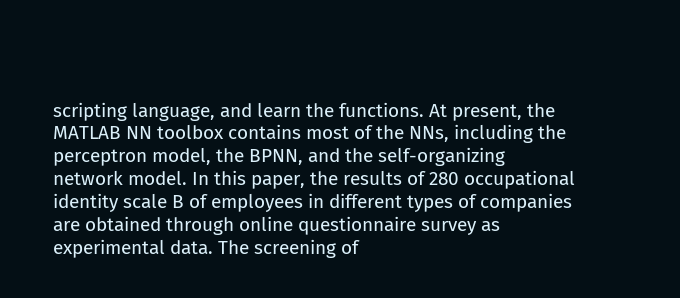scripting language, and learn the functions. At present, the MATLAB NN toolbox contains most of the NNs, including the perceptron model, the BPNN, and the self-organizing network model. In this paper, the results of 280 occupational identity scale B of employees in different types of companies are obtained through online questionnaire survey as experimental data. The screening of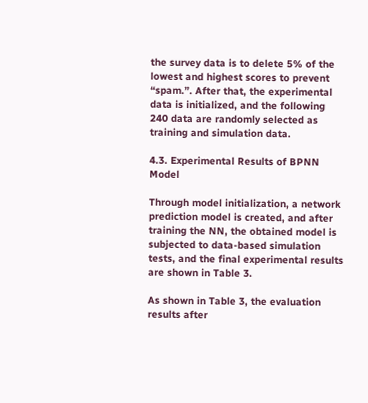the survey data is to delete 5% of the lowest and highest scores to prevent “spam.”. After that, the experimental data is initialized, and the following 240 data are randomly selected as training and simulation data.

4.3. Experimental Results of BPNN Model

Through model initialization, a network prediction model is created, and after training the NN, the obtained model is subjected to data-based simulation tests, and the final experimental results are shown in Table 3.

As shown in Table 3, the evaluation results after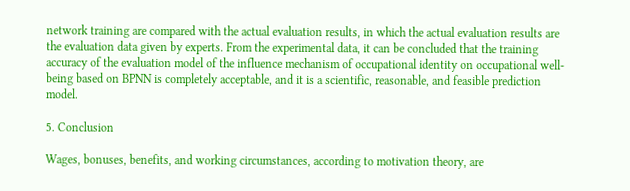network training are compared with the actual evaluation results, in which the actual evaluation results are the evaluation data given by experts. From the experimental data, it can be concluded that the training accuracy of the evaluation model of the influence mechanism of occupational identity on occupational well-being based on BPNN is completely acceptable, and it is a scientific, reasonable, and feasible prediction model.

5. Conclusion

Wages, bonuses, benefits, and working circumstances, according to motivation theory, are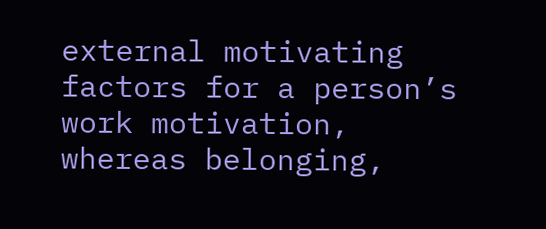external motivating factors for a person’s work motivation, whereas belonging,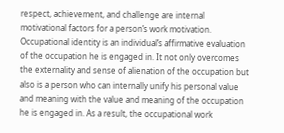respect, achievement, and challenge are internal motivational factors for a person’s work motivation. Occupational identity is an individual’s affirmative evaluation of the occupation he is engaged in. It not only overcomes the externality and sense of alienation of the occupation but also is a person who can internally unify his personal value and meaning with the value and meaning of the occupation he is engaged in. As a result, the occupational work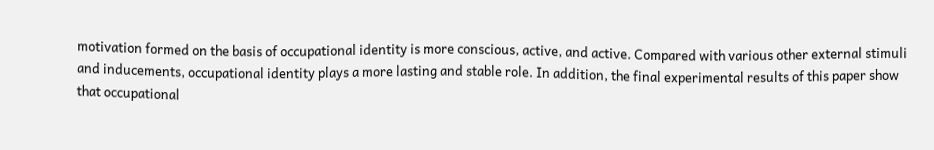motivation formed on the basis of occupational identity is more conscious, active, and active. Compared with various other external stimuli and inducements, occupational identity plays a more lasting and stable role. In addition, the final experimental results of this paper show that occupational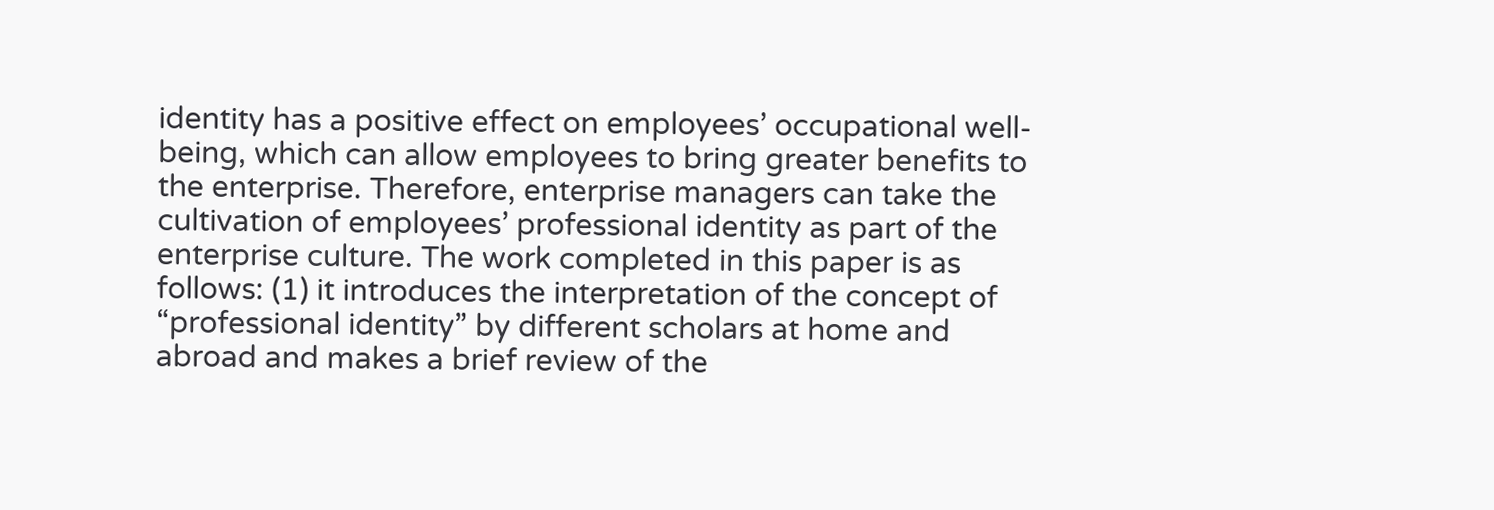identity has a positive effect on employees’ occupational well-being, which can allow employees to bring greater benefits to the enterprise. Therefore, enterprise managers can take the cultivation of employees’ professional identity as part of the enterprise culture. The work completed in this paper is as follows: (1) it introduces the interpretation of the concept of “professional identity” by different scholars at home and abroad and makes a brief review of the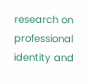research on professional identity and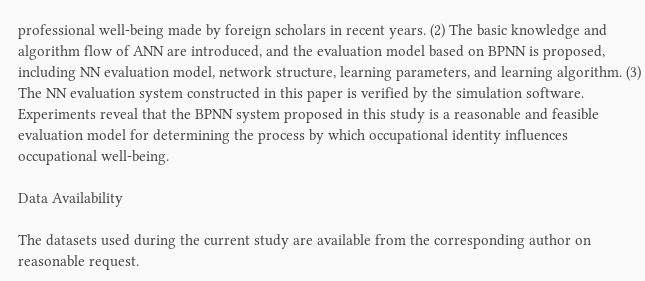professional well-being made by foreign scholars in recent years. (2) The basic knowledge and algorithm flow of ANN are introduced, and the evaluation model based on BPNN is proposed, including NN evaluation model, network structure, learning parameters, and learning algorithm. (3) The NN evaluation system constructed in this paper is verified by the simulation software. Experiments reveal that the BPNN system proposed in this study is a reasonable and feasible evaluation model for determining the process by which occupational identity influences occupational well-being.

Data Availability

The datasets used during the current study are available from the corresponding author on reasonable request.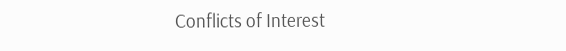Conflicts of Interest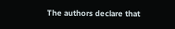The authors declare that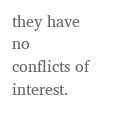they have no conflicts of interest.